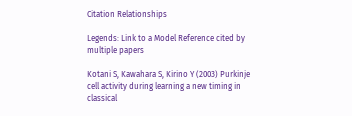Citation Relationships

Legends: Link to a Model Reference cited by multiple papers

Kotani S, Kawahara S, Kirino Y (2003) Purkinje cell activity during learning a new timing in classical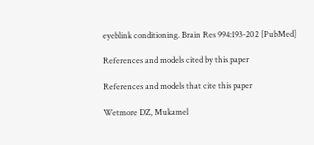eyeblink conditioning. Brain Res 994:193-202 [PubMed]

References and models cited by this paper

References and models that cite this paper

Wetmore DZ, Mukamel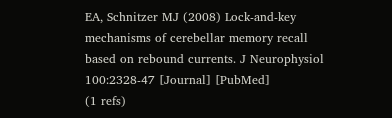EA, Schnitzer MJ (2008) Lock-and-key mechanisms of cerebellar memory recall based on rebound currents. J Neurophysiol 100:2328-47 [Journal] [PubMed]
(1 refs)